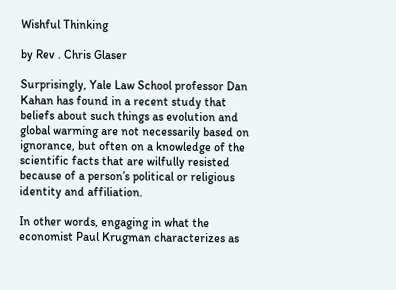Wishful Thinking

by Rev . Chris Glaser

Surprisingly, Yale Law School professor Dan Kahan has found in a recent study that beliefs about such things as evolution and global warming are not necessarily based on ignorance, but often on a knowledge of the scientific facts that are wilfully resisted because of a person’s political or religious identity and affiliation.

In other words, engaging in what the economist Paul Krugman characterizes as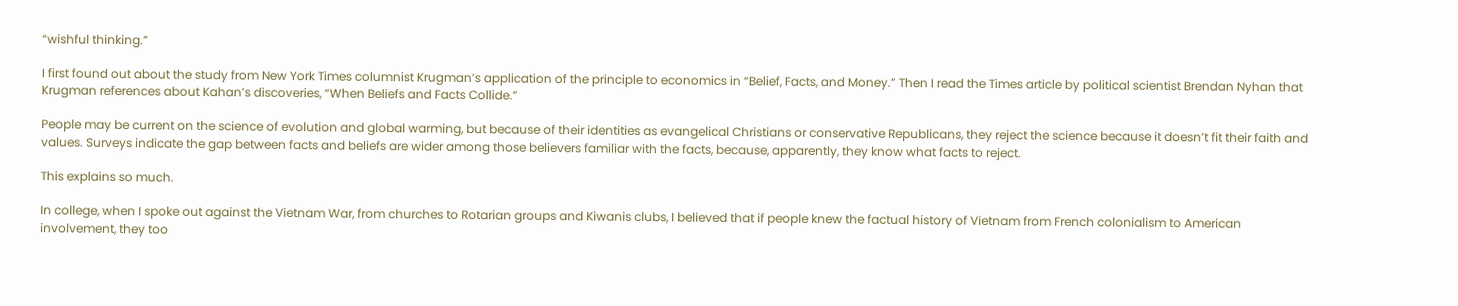“wishful thinking.”

I first found out about the study from New York Times columnist Krugman’s application of the principle to economics in “Belief, Facts, and Money.” Then I read the Times article by political scientist Brendan Nyhan that Krugman references about Kahan’s discoveries, “When Beliefs and Facts Collide.”

People may be current on the science of evolution and global warming, but because of their identities as evangelical Christians or conservative Republicans, they reject the science because it doesn’t fit their faith and values. Surveys indicate the gap between facts and beliefs are wider among those believers familiar with the facts, because, apparently, they know what facts to reject.

This explains so much.

In college, when I spoke out against the Vietnam War, from churches to Rotarian groups and Kiwanis clubs, I believed that if people knew the factual history of Vietnam from French colonialism to American involvement, they too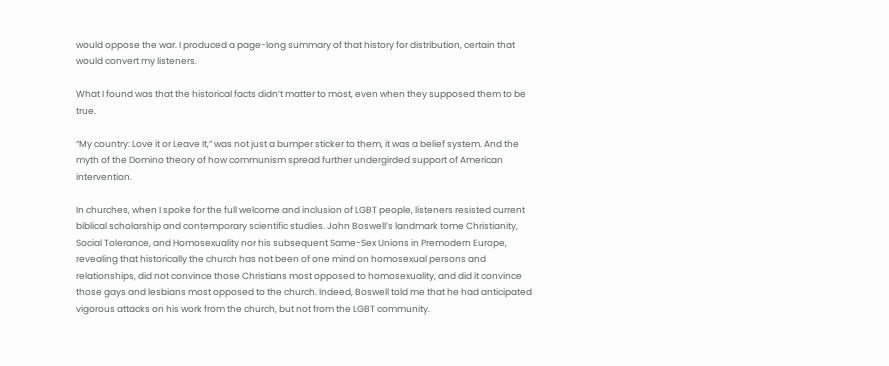would oppose the war. I produced a page-long summary of that history for distribution, certain that would convert my listeners.

What I found was that the historical facts didn’t matter to most, even when they supposed them to be true.

“My country: Love it or Leave It,” was not just a bumper sticker to them, it was a belief system. And the myth of the Domino theory of how communism spread further undergirded support of American intervention.

In churches, when I spoke for the full welcome and inclusion of LGBT people, listeners resisted current biblical scholarship and contemporary scientific studies. John Boswell’s landmark tome Christianity, Social Tolerance, and Homosexuality nor his subsequent Same-Sex Unions in Premodern Europe, revealing that historically the church has not been of one mind on homosexual persons and relationships, did not convince those Christians most opposed to homosexuality, and did it convince those gays and lesbians most opposed to the church. Indeed, Boswell told me that he had anticipated vigorous attacks on his work from the church, but not from the LGBT community.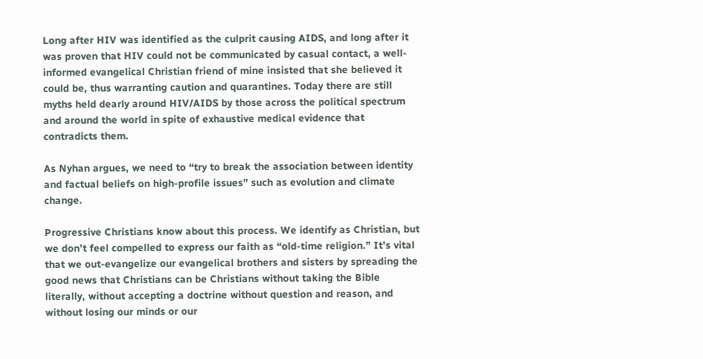Long after HIV was identified as the culprit causing AIDS, and long after it was proven that HIV could not be communicated by casual contact, a well-informed evangelical Christian friend of mine insisted that she believed it could be, thus warranting caution and quarantines. Today there are still myths held dearly around HIV/AIDS by those across the political spectrum and around the world in spite of exhaustive medical evidence that contradicts them.

As Nyhan argues, we need to “try to break the association between identity and factual beliefs on high-profile issues” such as evolution and climate change.

Progressive Christians know about this process. We identify as Christian, but we don’t feel compelled to express our faith as “old-time religion.” It’s vital that we out-evangelize our evangelical brothers and sisters by spreading the good news that Christians can be Christians without taking the Bible literally, without accepting a doctrine without question and reason, and without losing our minds or our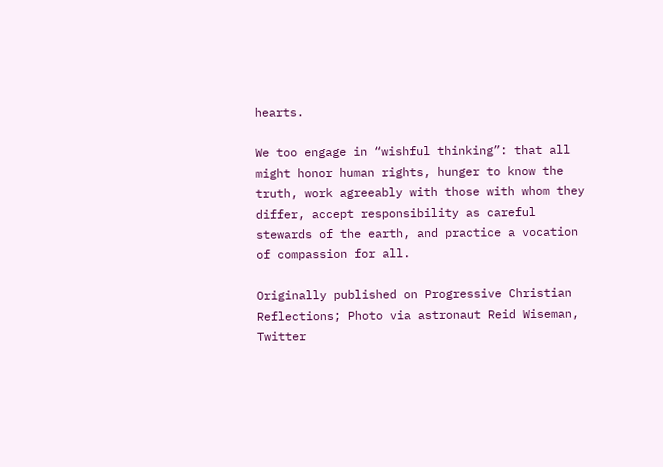hearts.

We too engage in “wishful thinking”: that all might honor human rights, hunger to know the truth, work agreeably with those with whom they differ, accept responsibility as careful stewards of the earth, and practice a vocation of compassion for all.

Originally published on Progressive Christian Reflections; Photo via astronaut Reid Wiseman, Twitter